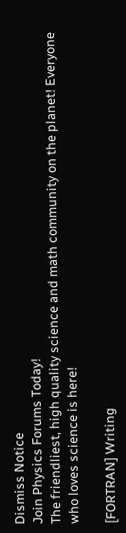Dismiss Notice
Join Physics Forums Today!
The friendliest, high quality science and math community on the planet! Everyone who loves science is here!

[FORTRAN] Writing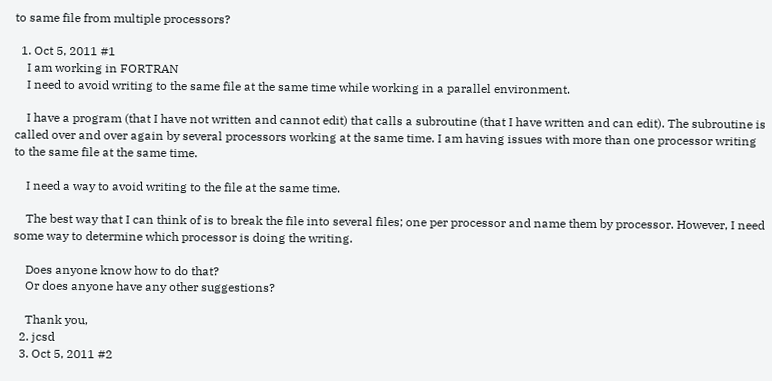to same file from multiple processors?

  1. Oct 5, 2011 #1
    I am working in FORTRAN
    I need to avoid writing to the same file at the same time while working in a parallel environment.

    I have a program (that I have not written and cannot edit) that calls a subroutine (that I have written and can edit). The subroutine is called over and over again by several processors working at the same time. I am having issues with more than one processor writing to the same file at the same time.

    I need a way to avoid writing to the file at the same time.

    The best way that I can think of is to break the file into several files; one per processor and name them by processor. However, I need some way to determine which processor is doing the writing.

    Does anyone know how to do that?
    Or does anyone have any other suggestions?

    Thank you,
  2. jcsd
  3. Oct 5, 2011 #2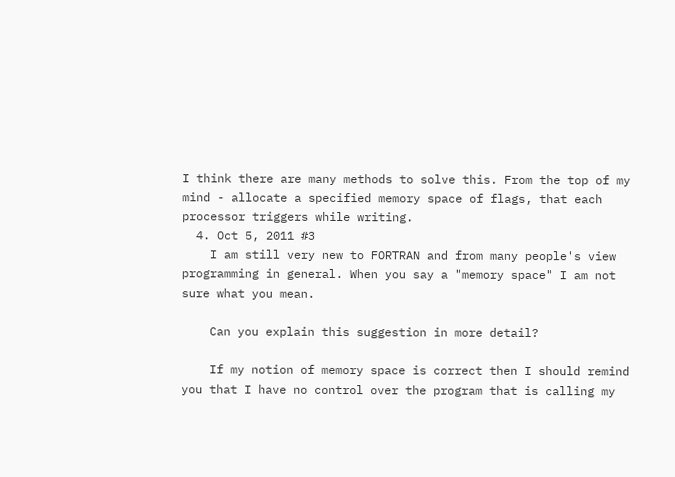I think there are many methods to solve this. From the top of my mind - allocate a specified memory space of flags, that each processor triggers while writing.
  4. Oct 5, 2011 #3
    I am still very new to FORTRAN and from many people's view programming in general. When you say a "memory space" I am not sure what you mean.

    Can you explain this suggestion in more detail?

    If my notion of memory space is correct then I should remind you that I have no control over the program that is calling my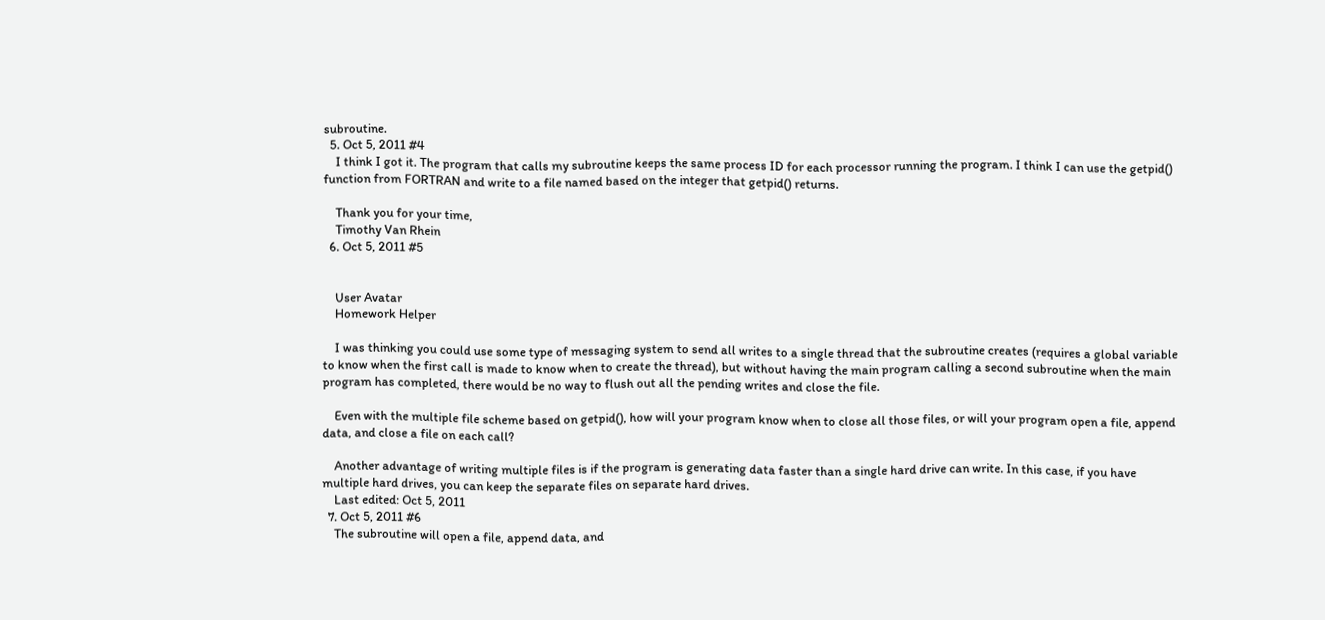subroutine.
  5. Oct 5, 2011 #4
    I think I got it. The program that calls my subroutine keeps the same process ID for each processor running the program. I think I can use the getpid() function from FORTRAN and write to a file named based on the integer that getpid() returns.

    Thank you for your time,
    Timothy Van Rhein
  6. Oct 5, 2011 #5


    User Avatar
    Homework Helper

    I was thinking you could use some type of messaging system to send all writes to a single thread that the subroutine creates (requires a global variable to know when the first call is made to know when to create the thread), but without having the main program calling a second subroutine when the main program has completed, there would be no way to flush out all the pending writes and close the file.

    Even with the multiple file scheme based on getpid(), how will your program know when to close all those files, or will your program open a file, append data, and close a file on each call?

    Another advantage of writing multiple files is if the program is generating data faster than a single hard drive can write. In this case, if you have multiple hard drives, you can keep the separate files on separate hard drives.
    Last edited: Oct 5, 2011
  7. Oct 5, 2011 #6
    The subroutine will open a file, append data, and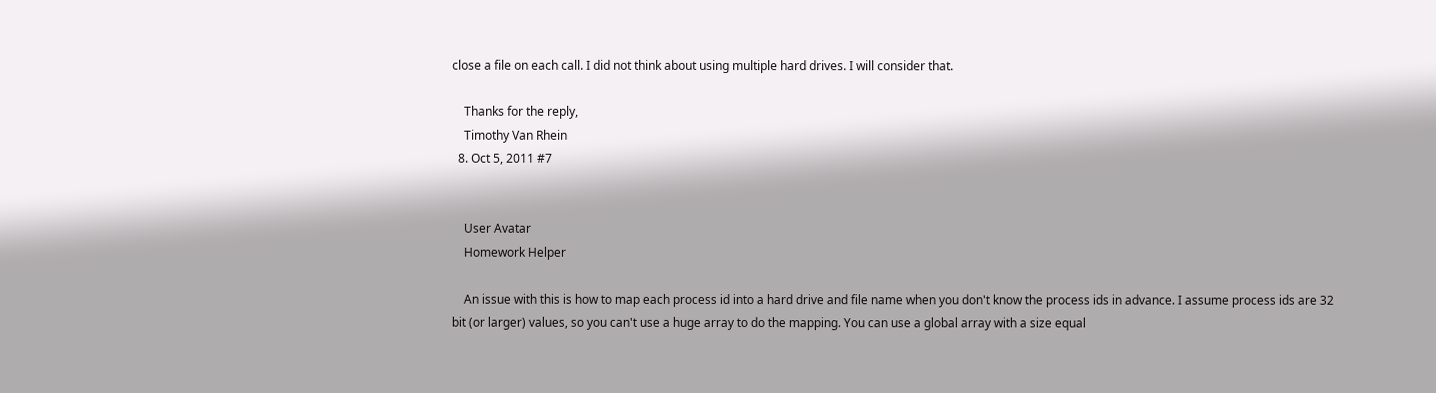close a file on each call. I did not think about using multiple hard drives. I will consider that.

    Thanks for the reply,
    Timothy Van Rhein
  8. Oct 5, 2011 #7


    User Avatar
    Homework Helper

    An issue with this is how to map each process id into a hard drive and file name when you don't know the process ids in advance. I assume process ids are 32 bit (or larger) values, so you can't use a huge array to do the mapping. You can use a global array with a size equal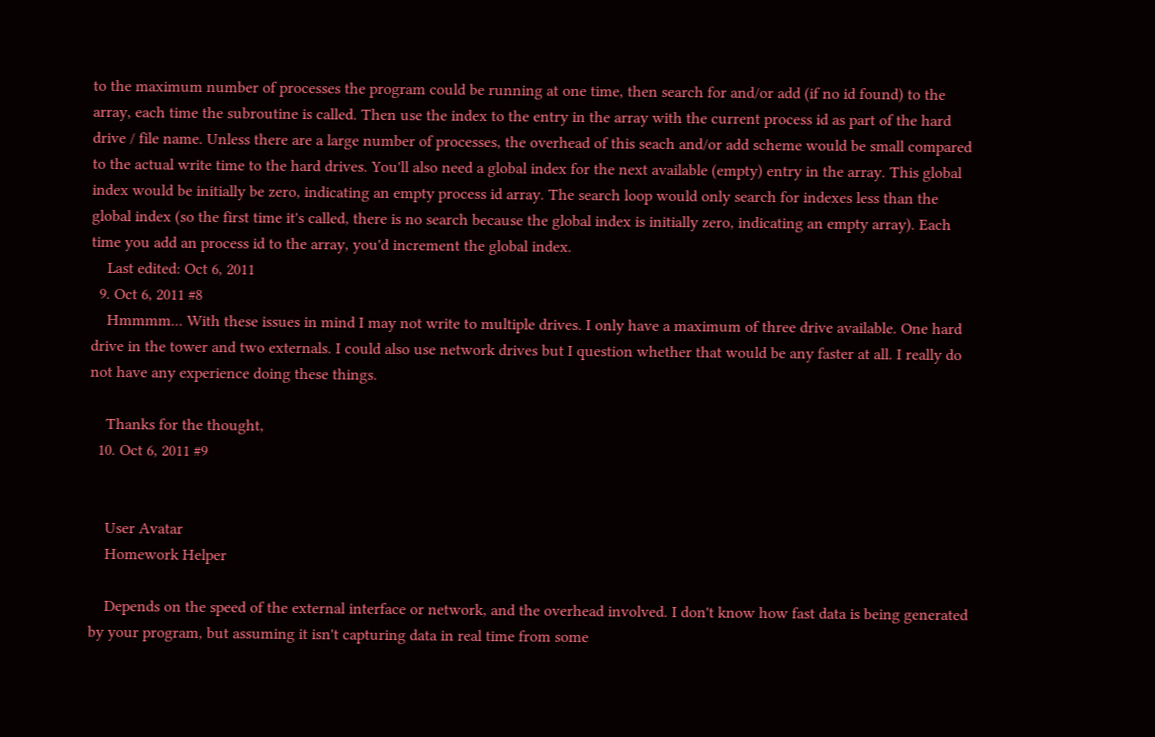to the maximum number of processes the program could be running at one time, then search for and/or add (if no id found) to the array, each time the subroutine is called. Then use the index to the entry in the array with the current process id as part of the hard drive / file name. Unless there are a large number of processes, the overhead of this seach and/or add scheme would be small compared to the actual write time to the hard drives. You'll also need a global index for the next available (empty) entry in the array. This global index would be initially be zero, indicating an empty process id array. The search loop would only search for indexes less than the global index (so the first time it's called, there is no search because the global index is initially zero, indicating an empty array). Each time you add an process id to the array, you'd increment the global index.
    Last edited: Oct 6, 2011
  9. Oct 6, 2011 #8
    Hmmmm... With these issues in mind I may not write to multiple drives. I only have a maximum of three drive available. One hard drive in the tower and two externals. I could also use network drives but I question whether that would be any faster at all. I really do not have any experience doing these things.

    Thanks for the thought,
  10. Oct 6, 2011 #9


    User Avatar
    Homework Helper

    Depends on the speed of the external interface or network, and the overhead involved. I don't know how fast data is being generated by your program, but assuming it isn't capturing data in real time from some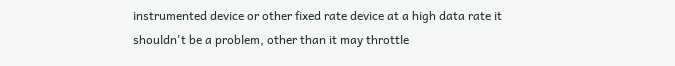instrumented device or other fixed rate device at a high data rate it shouldn't be a problem, other than it may throttle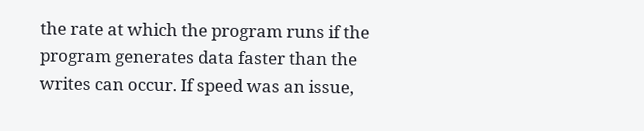the rate at which the program runs if the program generates data faster than the writes can occur. If speed was an issue,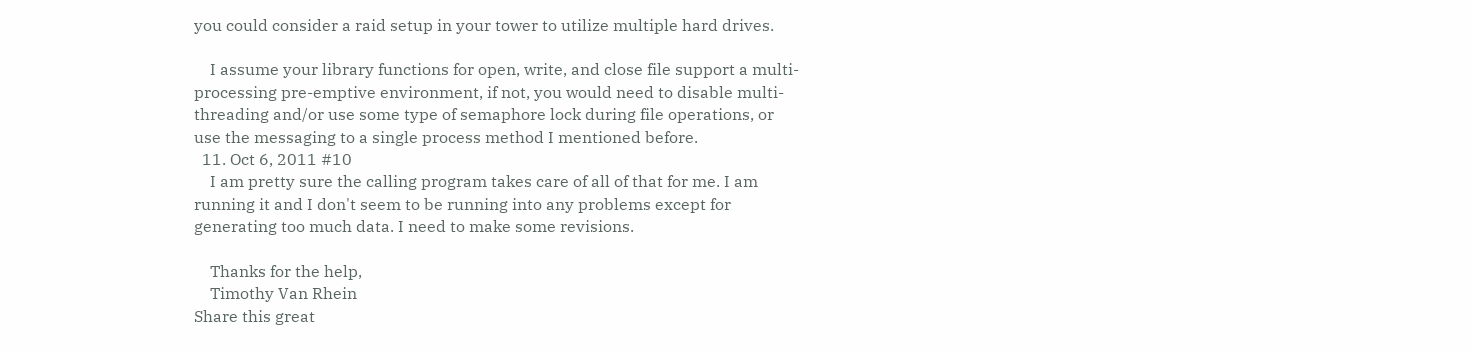you could consider a raid setup in your tower to utilize multiple hard drives.

    I assume your library functions for open, write, and close file support a multi-processing pre-emptive environment, if not, you would need to disable multi-threading and/or use some type of semaphore lock during file operations, or use the messaging to a single process method I mentioned before.
  11. Oct 6, 2011 #10
    I am pretty sure the calling program takes care of all of that for me. I am running it and I don't seem to be running into any problems except for generating too much data. I need to make some revisions.

    Thanks for the help,
    Timothy Van Rhein
Share this great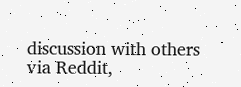discussion with others via Reddit,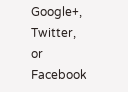Google+, Twitter, or Facebook